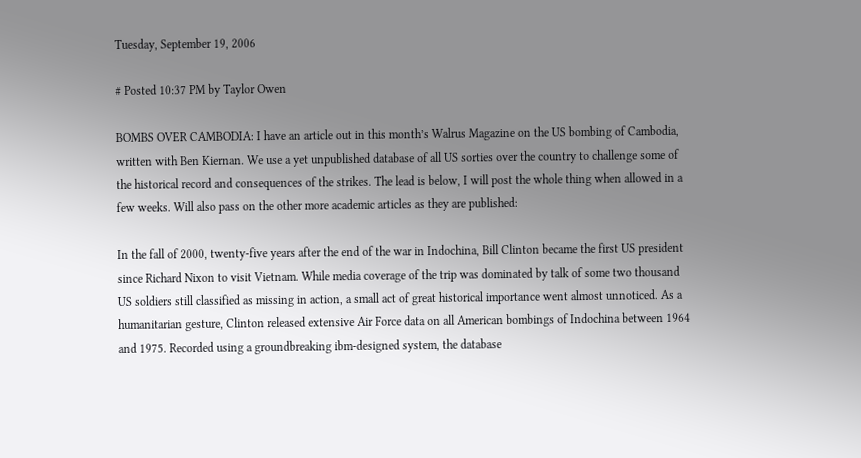Tuesday, September 19, 2006

# Posted 10:37 PM by Taylor Owen

BOMBS OVER CAMBODIA: I have an article out in this month’s Walrus Magazine on the US bombing of Cambodia, written with Ben Kiernan. We use a yet unpublished database of all US sorties over the country to challenge some of the historical record and consequences of the strikes. The lead is below, I will post the whole thing when allowed in a few weeks. Will also pass on the other more academic articles as they are published:

In the fall of 2000, twenty-five years after the end of the war in Indochina, Bill Clinton became the first US president since Richard Nixon to visit Vietnam. While media coverage of the trip was dominated by talk of some two thousand US soldiers still classified as missing in action, a small act of great historical importance went almost unnoticed. As a humanitarian gesture, Clinton released extensive Air Force data on all American bombings of Indochina between 1964 and 1975. Recorded using a groundbreaking ibm-designed system, the database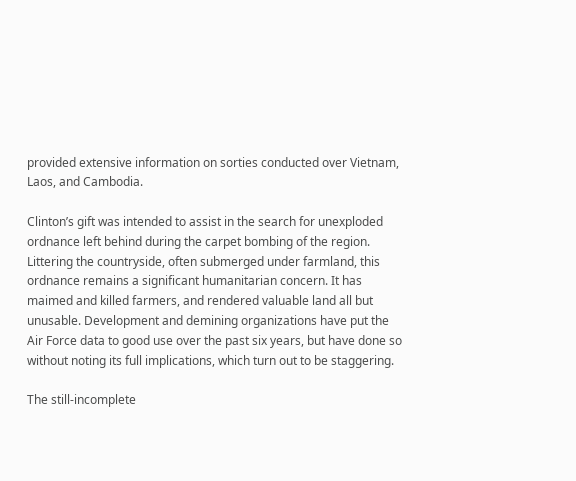provided extensive information on sorties conducted over Vietnam, Laos, and Cambodia.

Clinton’s gift was intended to assist in the search for unexploded ordnance left behind during the carpet bombing of the region. Littering the countryside, often submerged under farmland, this ordnance remains a significant humanitarian concern. It has maimed and killed farmers, and rendered valuable land all but unusable. Development and demining organizations have put the Air Force data to good use over the past six years, but have done so without noting its full implications, which turn out to be staggering.

The still-incomplete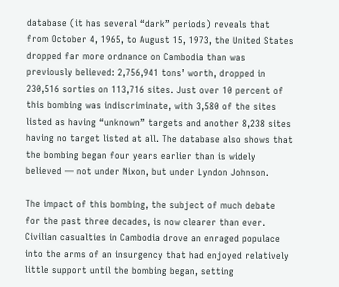database (it has several “dark” periods) reveals that from October 4, 1965, to August 15, 1973, the United States dropped far more ordnance on Cambodia than was previously believed: 2,756,941 tons’ worth, dropped in 230,516 sorties on 113,716 sites. Just over 10 percent of this bombing was indiscriminate, with 3,580 of the sites listed as having “unknown” targets and another 8,238 sites having no target listed at all. The database also shows that the bombing began four years earlier than is widely believed — not under Nixon, but under Lyndon Johnson.

The impact of this bombing, the subject of much debate for the past three decades, is now clearer than ever. Civilian casualties in Cambodia drove an enraged populace into the arms of an insurgency that had enjoyed relatively little support until the bombing began, setting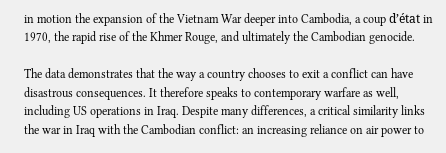in motion the expansion of the Vietnam War deeper into Cambodia, a coup d’état in 1970, the rapid rise of the Khmer Rouge, and ultimately the Cambodian genocide.

The data demonstrates that the way a country chooses to exit a conflict can have disastrous consequences. It therefore speaks to contemporary warfare as well, including US operations in Iraq. Despite many differences, a critical similarity links the war in Iraq with the Cambodian conflict: an increasing reliance on air power to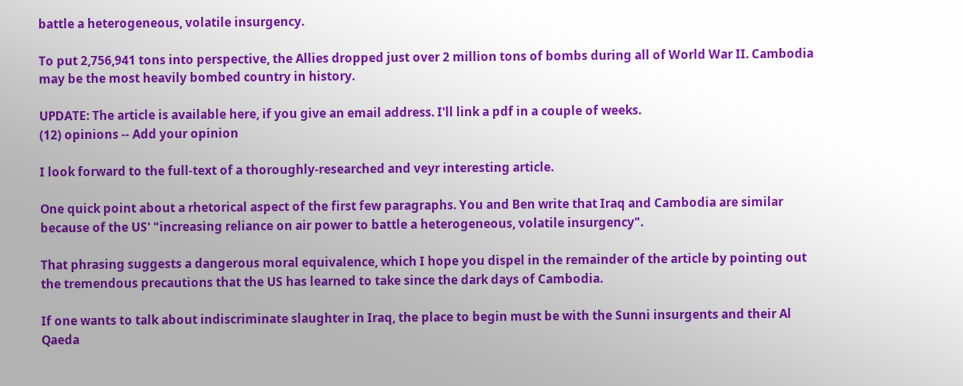battle a heterogeneous, volatile insurgency.

To put 2,756,941 tons into perspective, the Allies dropped just over 2 million tons of bombs during all of World War II. Cambodia may be the most heavily bombed country in history.

UPDATE: The article is available here, if you give an email address. I'll link a pdf in a couple of weeks.
(12) opinions -- Add your opinion

I look forward to the full-text of a thoroughly-researched and veyr interesting article.

One quick point about a rhetorical aspect of the first few paragraphs. You and Ben write that Iraq and Cambodia are similar because of the US' "increasing reliance on air power to battle a heterogeneous, volatile insurgency".

That phrasing suggests a dangerous moral equivalence, which I hope you dispel in the remainder of the article by pointing out the tremendous precautions that the US has learned to take since the dark days of Cambodia.

If one wants to talk about indiscriminate slaughter in Iraq, the place to begin must be with the Sunni insurgents and their Al Qaeda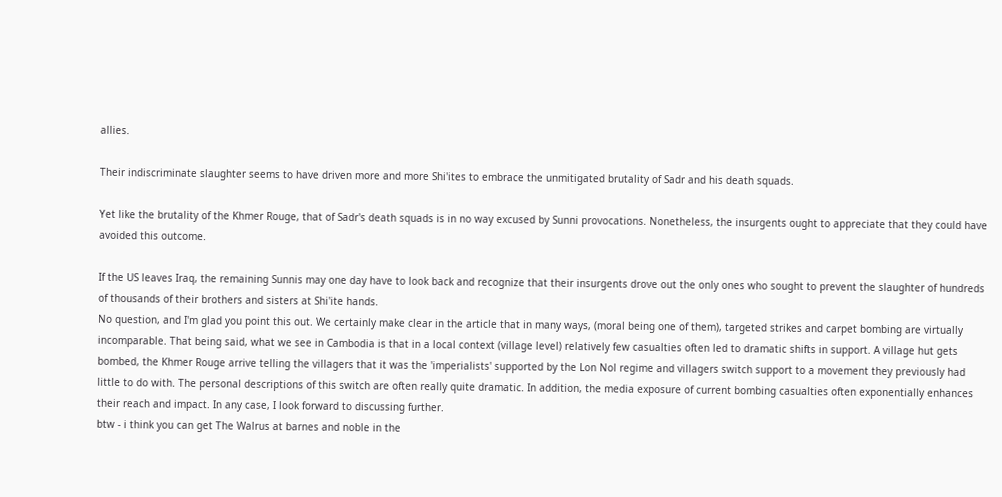allies.

Their indiscriminate slaughter seems to have driven more and more Shi'ites to embrace the unmitigated brutality of Sadr and his death squads.

Yet like the brutality of the Khmer Rouge, that of Sadr's death squads is in no way excused by Sunni provocations. Nonetheless, the insurgents ought to appreciate that they could have avoided this outcome.

If the US leaves Iraq, the remaining Sunnis may one day have to look back and recognize that their insurgents drove out the only ones who sought to prevent the slaughter of hundreds of thousands of their brothers and sisters at Shi'ite hands.
No question, and I'm glad you point this out. We certainly make clear in the article that in many ways, (moral being one of them), targeted strikes and carpet bombing are virtually incomparable. That being said, what we see in Cambodia is that in a local context (village level) relatively few casualties often led to dramatic shifts in support. A village hut gets bombed, the Khmer Rouge arrive telling the villagers that it was the 'imperialists' supported by the Lon Nol regime and villagers switch support to a movement they previously had little to do with. The personal descriptions of this switch are often really quite dramatic. In addition, the media exposure of current bombing casualties often exponentially enhances their reach and impact. In any case, I look forward to discussing further.
btw - i think you can get The Walrus at barnes and noble in the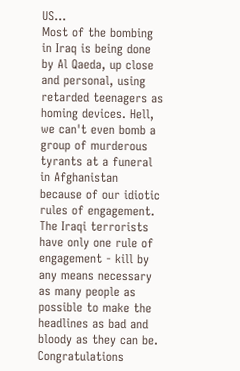US...
Most of the bombing in Iraq is being done by Al Qaeda, up close and personal, using retarded teenagers as homing devices. Hell, we can't even bomb a group of murderous tyrants at a funeral in Afghanistan because of our idiotic rules of engagement. The Iraqi terrorists have only one rule of engagement - kill by any means necessary as many people as possible to make the headlines as bad and bloody as they can be.
Congratulations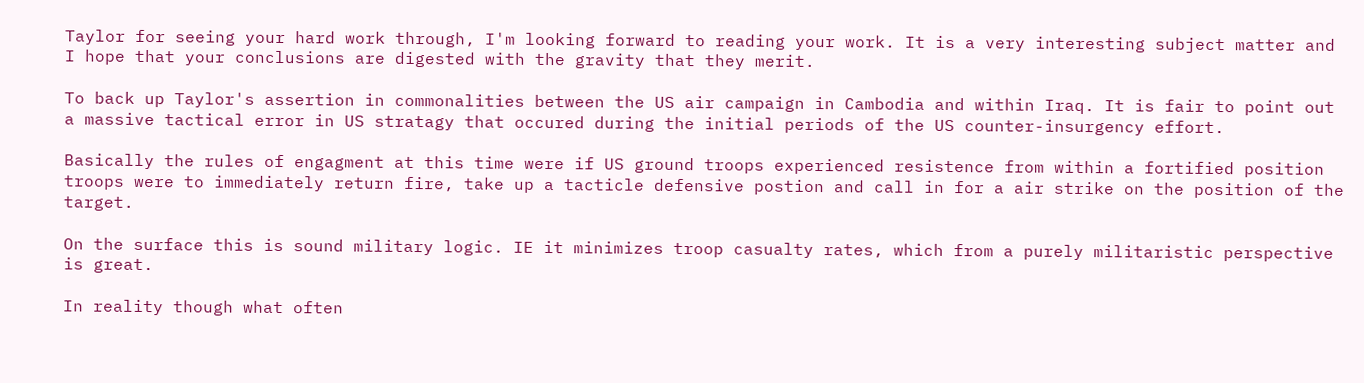Taylor for seeing your hard work through, I'm looking forward to reading your work. It is a very interesting subject matter and I hope that your conclusions are digested with the gravity that they merit.

To back up Taylor's assertion in commonalities between the US air campaign in Cambodia and within Iraq. It is fair to point out a massive tactical error in US stratagy that occured during the initial periods of the US counter-insurgency effort.

Basically the rules of engagment at this time were if US ground troops experienced resistence from within a fortified position troops were to immediately return fire, take up a tacticle defensive postion and call in for a air strike on the position of the target.

On the surface this is sound military logic. IE it minimizes troop casualty rates, which from a purely militaristic perspective is great.

In reality though what often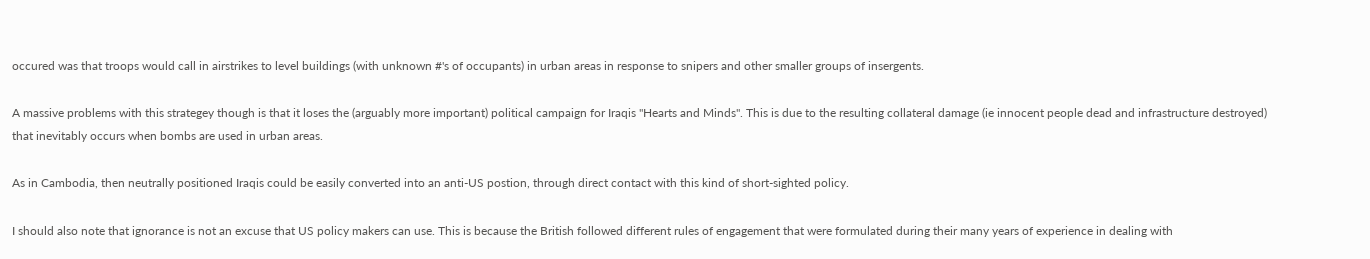occured was that troops would call in airstrikes to level buildings (with unknown #'s of occupants) in urban areas in response to snipers and other smaller groups of insergents.

A massive problems with this strategey though is that it loses the (arguably more important) political campaign for Iraqis "Hearts and Minds". This is due to the resulting collateral damage (ie innocent people dead and infrastructure destroyed) that inevitably occurs when bombs are used in urban areas.

As in Cambodia, then neutrally positioned Iraqis could be easily converted into an anti-US postion, through direct contact with this kind of short-sighted policy.

I should also note that ignorance is not an excuse that US policy makers can use. This is because the British followed different rules of engagement that were formulated during their many years of experience in dealing with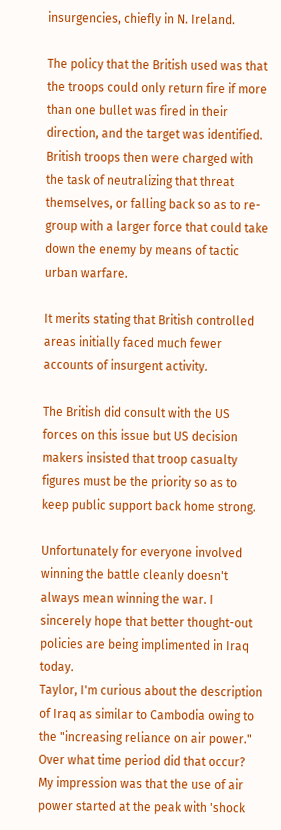insurgencies, chiefly in N. Ireland.

The policy that the British used was that the troops could only return fire if more than one bullet was fired in their direction, and the target was identified. British troops then were charged with the task of neutralizing that threat themselves, or falling back so as to re-group with a larger force that could take down the enemy by means of tactic urban warfare.

It merits stating that British controlled areas initially faced much fewer accounts of insurgent activity.

The British did consult with the US forces on this issue but US decision makers insisted that troop casualty figures must be the priority so as to keep public support back home strong.

Unfortunately for everyone involved winning the battle cleanly doesn't always mean winning the war. I sincerely hope that better thought-out policies are being implimented in Iraq today.
Taylor, I'm curious about the description of Iraq as similar to Cambodia owing to the "increasing reliance on air power." Over what time period did that occur? My impression was that the use of air power started at the peak with 'shock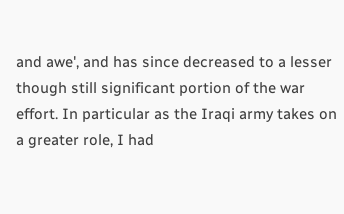and awe', and has since decreased to a lesser though still significant portion of the war effort. In particular as the Iraqi army takes on a greater role, I had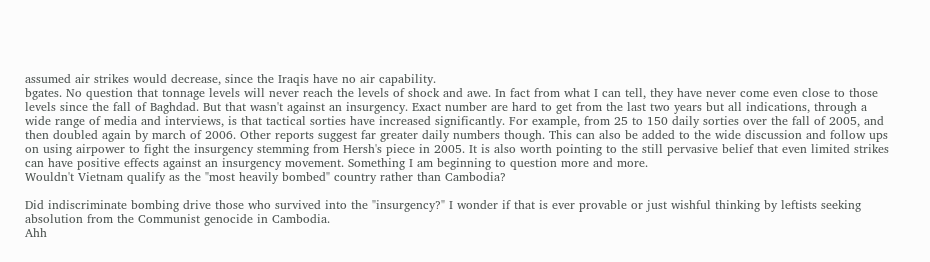assumed air strikes would decrease, since the Iraqis have no air capability.
bgates. No question that tonnage levels will never reach the levels of shock and awe. In fact from what I can tell, they have never come even close to those levels since the fall of Baghdad. But that wasn't against an insurgency. Exact number are hard to get from the last two years but all indications, through a wide range of media and interviews, is that tactical sorties have increased significantly. For example, from 25 to 150 daily sorties over the fall of 2005, and then doubled again by march of 2006. Other reports suggest far greater daily numbers though. This can also be added to the wide discussion and follow ups on using airpower to fight the insurgency stemming from Hersh's piece in 2005. It is also worth pointing to the still pervasive belief that even limited strikes can have positive effects against an insurgency movement. Something I am beginning to question more and more.
Wouldn't Vietnam qualify as the "most heavily bombed" country rather than Cambodia?

Did indiscriminate bombing drive those who survived into the "insurgency?" I wonder if that is ever provable or just wishful thinking by leftists seeking absolution from the Communist genocide in Cambodia.
Ahh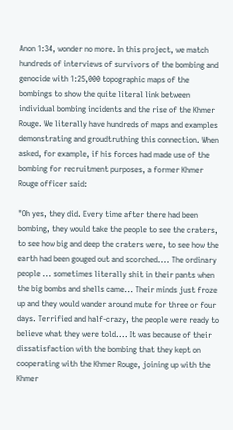Anon 1:34, wonder no more. In this project, we match hundreds of interviews of survivors of the bombing and genocide with 1:25,000 topographic maps of the bombings to show the quite literal link between individual bombing incidents and the rise of the Khmer Rouge. We literally have hundreds of maps and examples demonstrating and groudtruthing this connection. When asked, for example, if his forces had made use of the bombing for recruitment purposes, a former Khmer Rouge officer said:

"Oh yes, they did. Every time after there had been bombing, they would take the people to see the craters, to see how big and deep the craters were, to see how the earth had been gouged out and scorched.... The ordinary people ... sometimes literally shit in their pants when the big bombs and shells came... Their minds just froze up and they would wander around mute for three or four days. Terrified and half-crazy, the people were ready to believe what they were told.... It was because of their dissatisfaction with the bombing that they kept on cooperating with the Khmer Rouge, joining up with the Khmer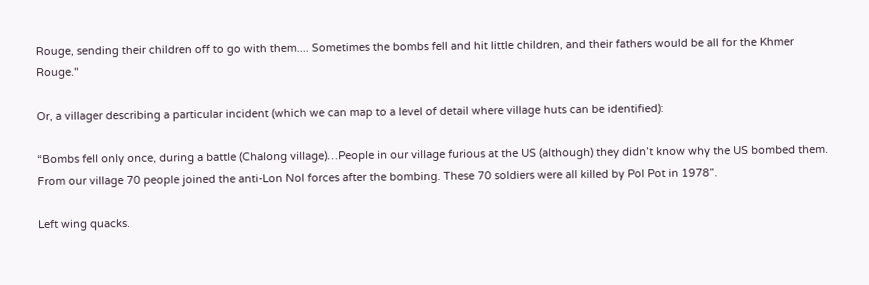Rouge, sending their children off to go with them.... Sometimes the bombs fell and hit little children, and their fathers would be all for the Khmer Rouge."

Or, a villager describing a particular incident (which we can map to a level of detail where village huts can be identified):

“Bombs fell only once, during a battle (Chalong village)…People in our village furious at the US (although) they didn’t know why the US bombed them. From our village 70 people joined the anti-Lon Nol forces after the bombing. These 70 soldiers were all killed by Pol Pot in 1978”.

Left wing quacks.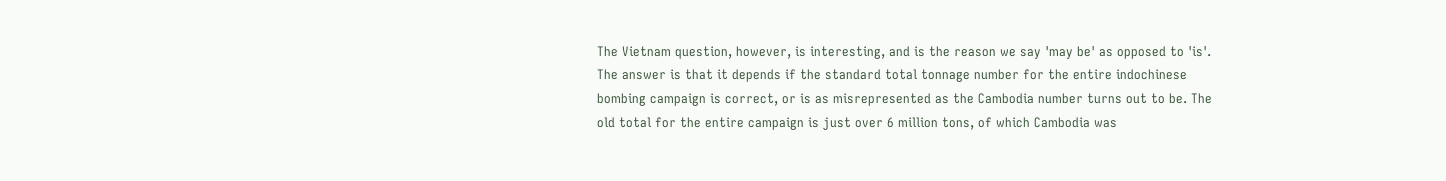The Vietnam question, however, is interesting, and is the reason we say 'may be' as opposed to 'is'. The answer is that it depends if the standard total tonnage number for the entire indochinese bombing campaign is correct, or is as misrepresented as the Cambodia number turns out to be. The old total for the entire campaign is just over 6 million tons, of which Cambodia was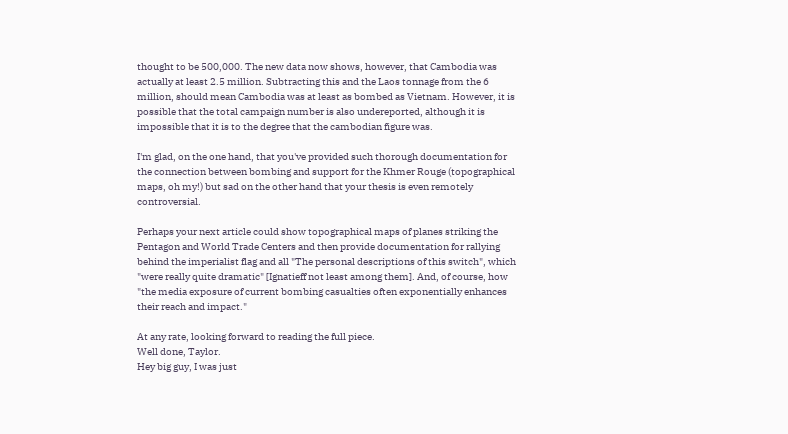thought to be 500,000. The new data now shows, however, that Cambodia was actually at least 2.5 million. Subtracting this and the Laos tonnage from the 6 million, should mean Cambodia was at least as bombed as Vietnam. However, it is possible that the total campaign number is also undereported, although it is impossible that it is to the degree that the cambodian figure was.

I'm glad, on the one hand, that you've provided such thorough documentation for the connection between bombing and support for the Khmer Rouge (topographical maps, oh my!) but sad on the other hand that your thesis is even remotely controversial.

Perhaps your next article could show topographical maps of planes striking the Pentagon and World Trade Centers and then provide documentation for rallying behind the imperialist flag and all "The personal descriptions of this switch", which "were really quite dramatic" [Ignatieff not least among them]. And, of course, how "the media exposure of current bombing casualties often exponentially enhances their reach and impact."

At any rate, looking forward to reading the full piece.
Well done, Taylor.
Hey big guy, I was just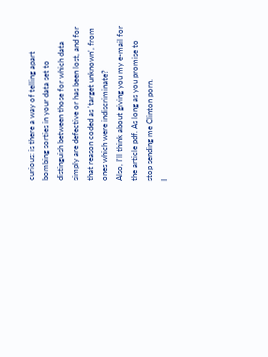curious: is there a way of telling apart bombing sorties in your data set to distinguish between those for which data simply are defective or has been lost, and for that reason coded as 'target unknown', from ones which were indiscriminate?
Also, I'll think about giving you my e-mail for the article pdf. As long as you promise to stop sending me Clinton porn.
I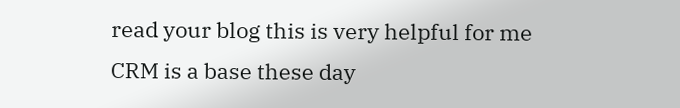read your blog this is very helpful for me
CRM is a base these day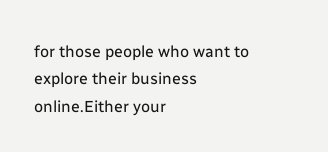for those people who want to explore their business online.Either your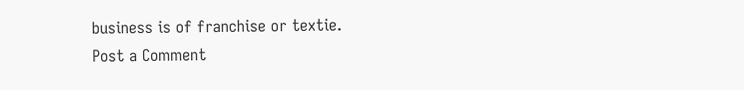business is of franchise or textie.
Post a Comment